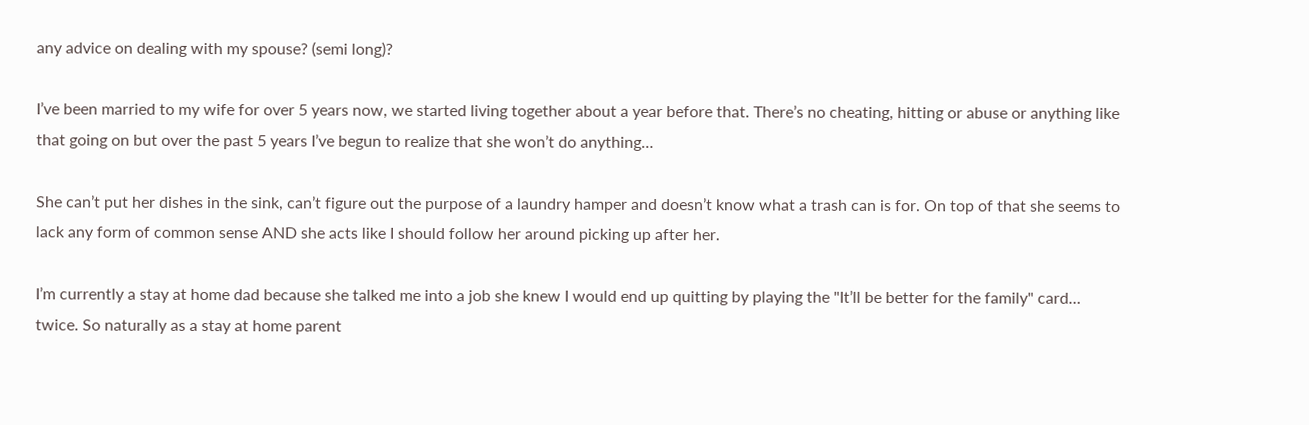any advice on dealing with my spouse? (semi long)?

I’ve been married to my wife for over 5 years now, we started living together about a year before that. There’s no cheating, hitting or abuse or anything like that going on but over the past 5 years I’ve begun to realize that she won’t do anything…

She can’t put her dishes in the sink, can’t figure out the purpose of a laundry hamper and doesn’t know what a trash can is for. On top of that she seems to lack any form of common sense AND she acts like I should follow her around picking up after her.

I’m currently a stay at home dad because she talked me into a job she knew I would end up quitting by playing the "It’ll be better for the family" card… twice. So naturally as a stay at home parent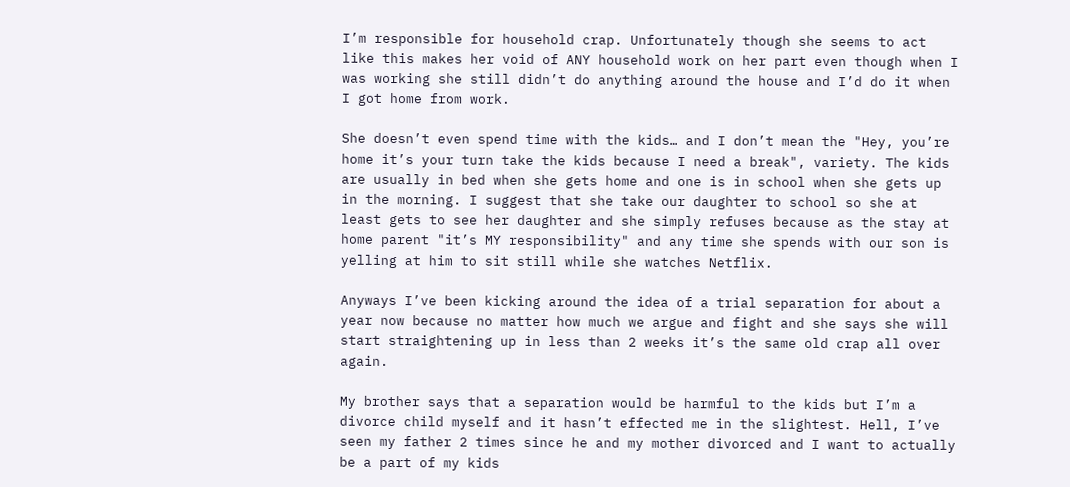I’m responsible for household crap. Unfortunately though she seems to act like this makes her void of ANY household work on her part even though when I was working she still didn’t do anything around the house and I’d do it when I got home from work.

She doesn’t even spend time with the kids… and I don’t mean the "Hey, you’re home it’s your turn take the kids because I need a break", variety. The kids are usually in bed when she gets home and one is in school when she gets up in the morning. I suggest that she take our daughter to school so she at least gets to see her daughter and she simply refuses because as the stay at home parent "it’s MY responsibility" and any time she spends with our son is yelling at him to sit still while she watches Netflix.

Anyways I’ve been kicking around the idea of a trial separation for about a year now because no matter how much we argue and fight and she says she will start straightening up in less than 2 weeks it’s the same old crap all over again.

My brother says that a separation would be harmful to the kids but I’m a divorce child myself and it hasn’t effected me in the slightest. Hell, I’ve seen my father 2 times since he and my mother divorced and I want to actually be a part of my kids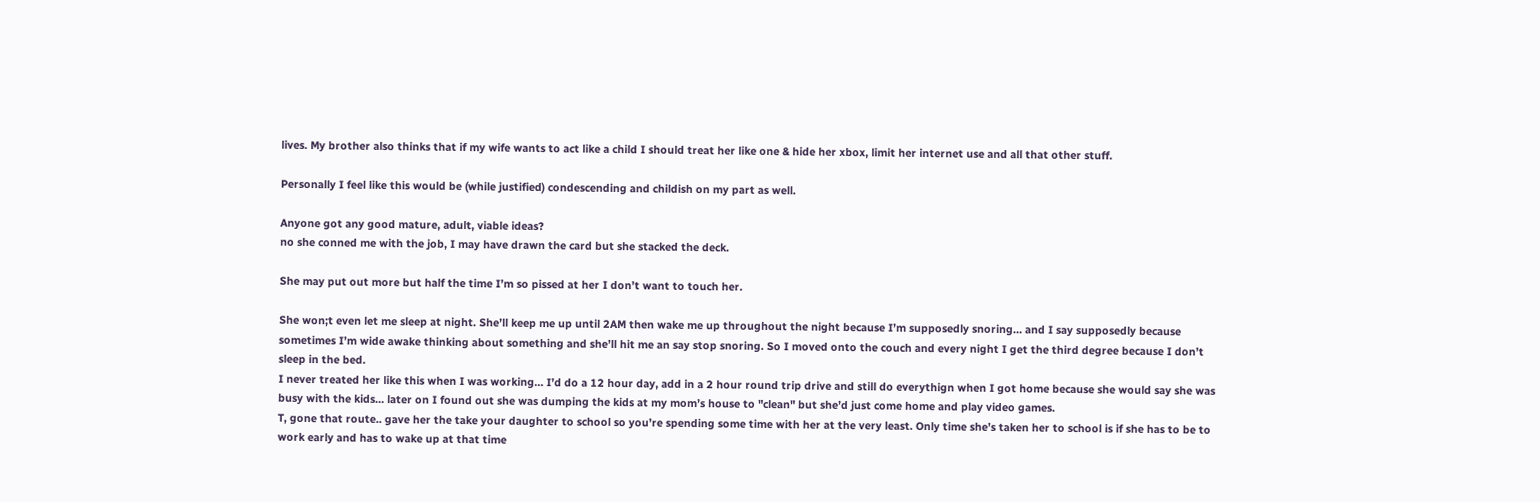lives. My brother also thinks that if my wife wants to act like a child I should treat her like one & hide her xbox, limit her internet use and all that other stuff.

Personally I feel like this would be (while justified) condescending and childish on my part as well.

Anyone got any good mature, adult, viable ideas?
no she conned me with the job, I may have drawn the card but she stacked the deck.

She may put out more but half the time I’m so pissed at her I don’t want to touch her.

She won;t even let me sleep at night. She’ll keep me up until 2AM then wake me up throughout the night because I’m supposedly snoring… and I say supposedly because sometimes I’m wide awake thinking about something and she’ll hit me an say stop snoring. So I moved onto the couch and every night I get the third degree because I don’t sleep in the bed.
I never treated her like this when I was working… I’d do a 12 hour day, add in a 2 hour round trip drive and still do everythign when I got home because she would say she was busy with the kids… later on I found out she was dumping the kids at my mom’s house to "clean" but she’d just come home and play video games.
T, gone that route.. gave her the take your daughter to school so you’re spending some time with her at the very least. Only time she’s taken her to school is if she has to be to work early and has to wake up at that time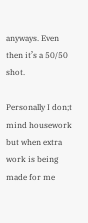anyways. Even then it’s a 50/50 shot.

Personally I don;t mind housework but when extra work is being made for me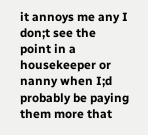it annoys me any I don;t see the point in a housekeeper or nanny when I;d probably be paying them more that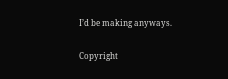I’d be making anyways.

Copyright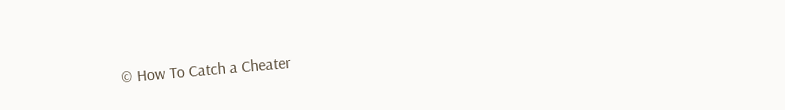© How To Catch a Cheater